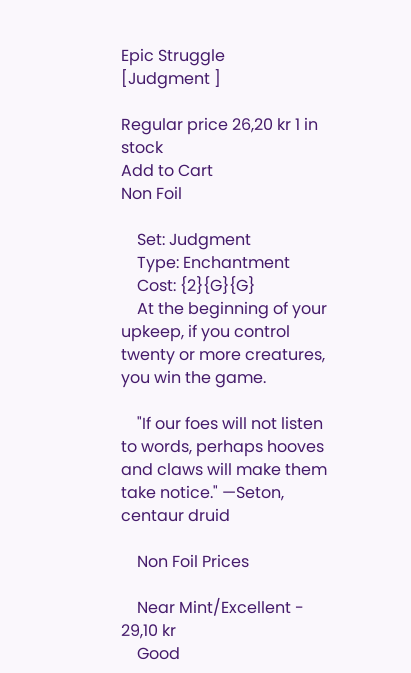Epic Struggle
[Judgment ]

Regular price 26,20 kr 1 in stock
Add to Cart
Non Foil

    Set: Judgment
    Type: Enchantment
    Cost: {2}{G}{G}
    At the beginning of your upkeep, if you control twenty or more creatures, you win the game.

    "If our foes will not listen to words, perhaps hooves and claws will make them take notice." —Seton, centaur druid

    Non Foil Prices

    Near Mint/Excellent - 29,10 kr
    Good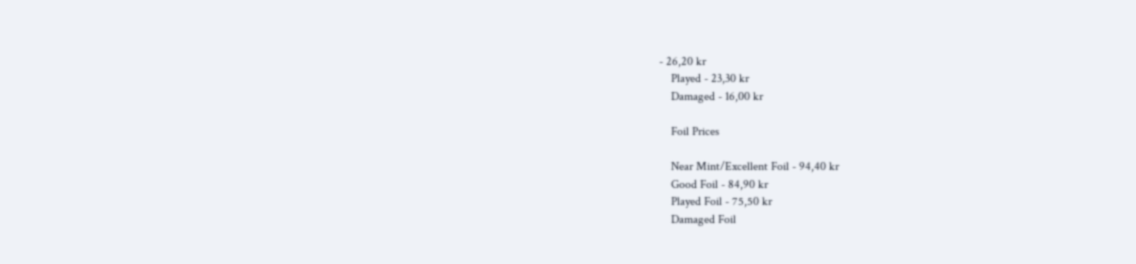- 26,20 kr
    Played - 23,30 kr
    Damaged - 16,00 kr

    Foil Prices

    Near Mint/Excellent Foil - 94,40 kr
    Good Foil - 84,90 kr
    Played Foil - 75,50 kr
    Damaged Foil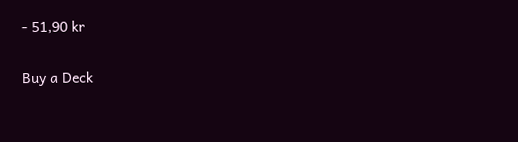- 51,90 kr

Buy a Deck